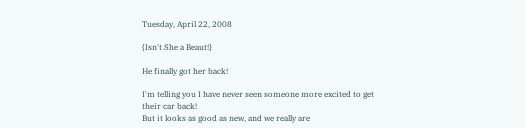Tuesday, April 22, 2008

{Isn't She a Beaut!}

He finally got her back!

I'm telling you I have never seen someone more excited to get their car back!
But it looks as good as new, and we really are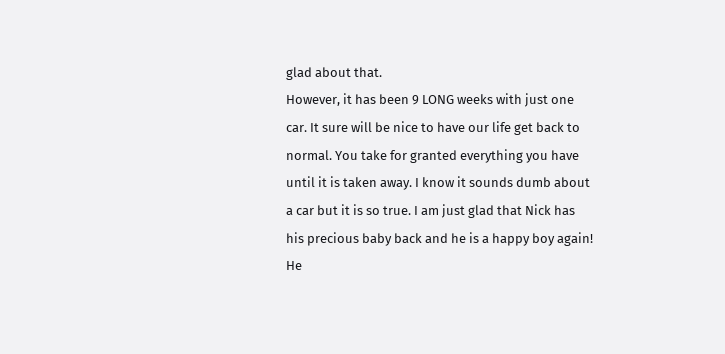glad about that.
However, it has been 9 LONG weeks with just one car. It sure will be nice to have our life get back to normal. You take for granted everything you have until it is taken away. I know it sounds dumb about a car but it is so true. I am just glad that Nick has his precious baby back and he is a happy boy again! He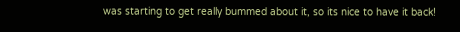was starting to get really bummed about it, so its nice to have it back!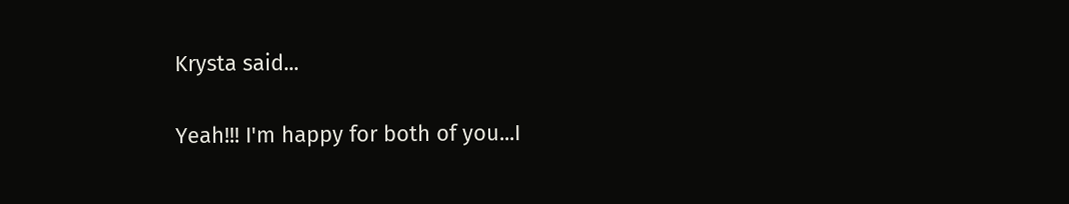Krysta said...

Yeah!!! I'm happy for both of you...I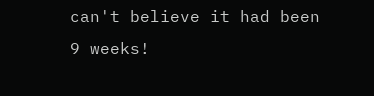can't believe it had been 9 weeks!